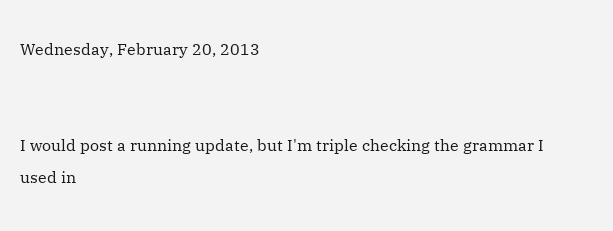Wednesday, February 20, 2013


I would post a running update, but I'm triple checking the grammar I used in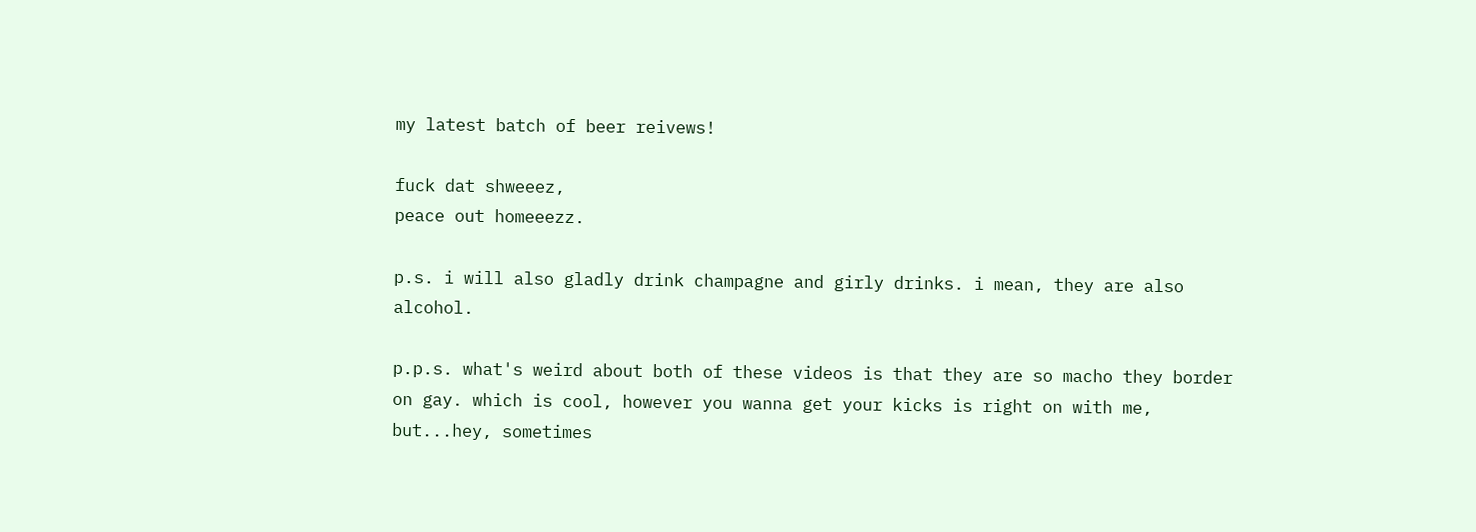my latest batch of beer reivews!

fuck dat shweeez,
peace out homeeezz.

p.s. i will also gladly drink champagne and girly drinks. i mean, they are also alcohol.

p.p.s. what's weird about both of these videos is that they are so macho they border on gay. which is cool, however you wanna get your kicks is right on with me, but...hey, sometimes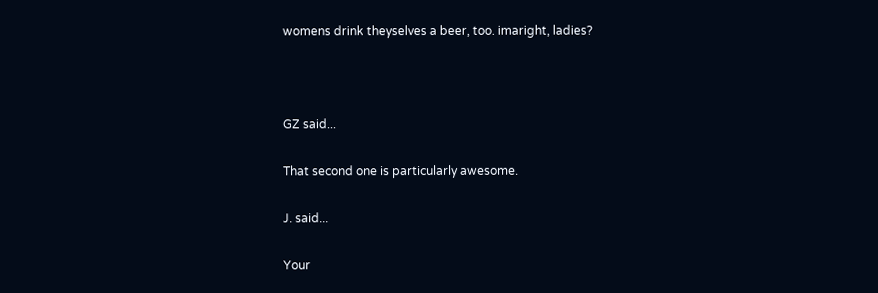womens drink theyselves a beer, too. imaright, ladies?



GZ said...

That second one is particularly awesome.

J. said...

Your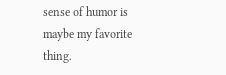sense of humor is maybe my favorite thing.